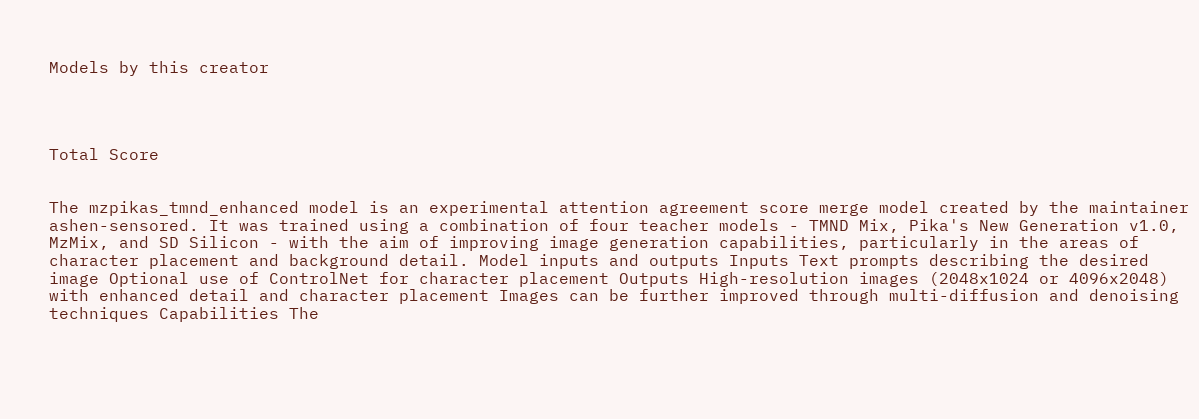Models by this creator




Total Score


The mzpikas_tmnd_enhanced model is an experimental attention agreement score merge model created by the maintainer ashen-sensored. It was trained using a combination of four teacher models - TMND Mix, Pika's New Generation v1.0, MzMix, and SD Silicon - with the aim of improving image generation capabilities, particularly in the areas of character placement and background detail. Model inputs and outputs Inputs Text prompts describing the desired image Optional use of ControlNet for character placement Outputs High-resolution images (2048x1024 or 4096x2048) with enhanced detail and character placement Images can be further improved through multi-diffusion and denoising techniques Capabilities The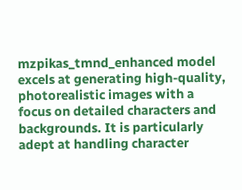mzpikas_tmnd_enhanced model excels at generating high-quality, photorealistic images with a focus on detailed characters and backgrounds. It is particularly adept at handling character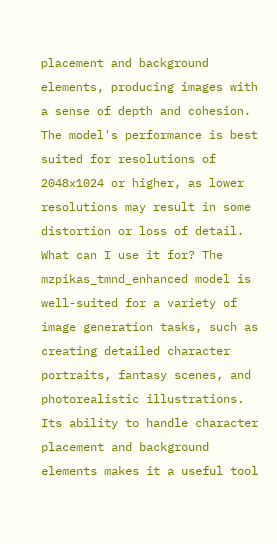placement and background elements, producing images with a sense of depth and cohesion. The model's performance is best suited for resolutions of 2048x1024 or higher, as lower resolutions may result in some distortion or loss of detail. What can I use it for? The mzpikas_tmnd_enhanced model is well-suited for a variety of image generation tasks, such as creating detailed character portraits, fantasy scenes, and photorealistic illustrations. Its ability to handle character placement and background elements makes it a useful tool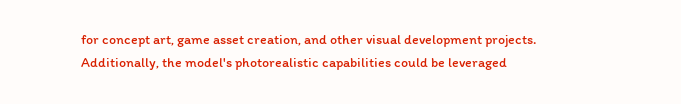for concept art, game asset creation, and other visual development projects. Additionally, the model's photorealistic capabilities could be leveraged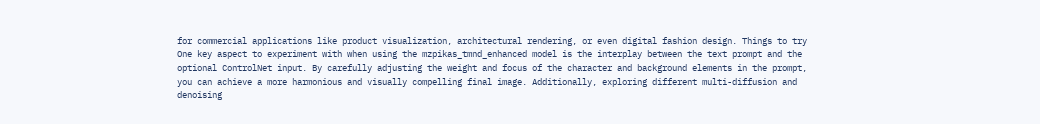for commercial applications like product visualization, architectural rendering, or even digital fashion design. Things to try One key aspect to experiment with when using the mzpikas_tmnd_enhanced model is the interplay between the text prompt and the optional ControlNet input. By carefully adjusting the weight and focus of the character and background elements in the prompt, you can achieve a more harmonious and visually compelling final image. Additionally, exploring different multi-diffusion and denoising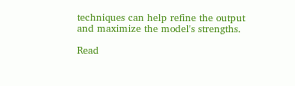techniques can help refine the output and maximize the model's strengths.

Read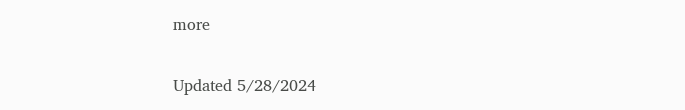more

Updated 5/28/2024